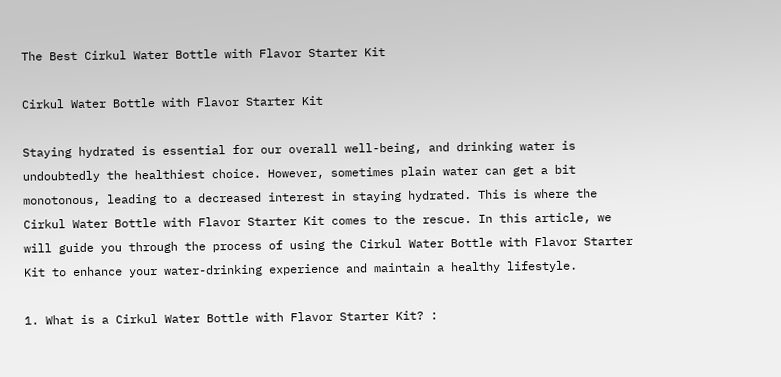The Best Cirkul Water Bottle with Flavor Starter Kit

Cirkul Water Bottle with Flavor Starter Kit

Staying hydrated is essential for our overall well-being, and drinking water is undoubtedly the healthiest choice. However, sometimes plain water can get a bit monotonous, leading to a decreased interest in staying hydrated. This is where the Cirkul Water Bottle with Flavor Starter Kit comes to the rescue. In this article, we will guide you through the process of using the Cirkul Water Bottle with Flavor Starter Kit to enhance your water-drinking experience and maintain a healthy lifestyle.

1. What is a Cirkul Water Bottle with Flavor Starter Kit? :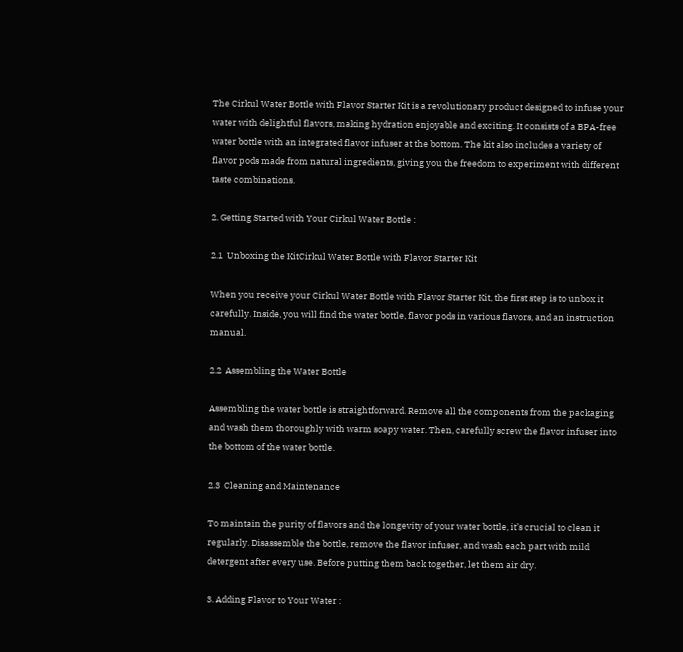The Cirkul Water Bottle with Flavor Starter Kit is a revolutionary product designed to infuse your water with delightful flavors, making hydration enjoyable and exciting. It consists of a BPA-free water bottle with an integrated flavor infuser at the bottom. The kit also includes a variety of flavor pods made from natural ingredients, giving you the freedom to experiment with different taste combinations.

2. Getting Started with Your Cirkul Water Bottle :

2.1  Unboxing the KitCirkul Water Bottle with Flavor Starter Kit

When you receive your Cirkul Water Bottle with Flavor Starter Kit, the first step is to unbox it carefully. Inside, you will find the water bottle, flavor pods in various flavors, and an instruction manual.

2.2  Assembling the Water Bottle

Assembling the water bottle is straightforward. Remove all the components from the packaging and wash them thoroughly with warm soapy water. Then, carefully screw the flavor infuser into the bottom of the water bottle.

2.3  Cleaning and Maintenance

To maintain the purity of flavors and the longevity of your water bottle, it’s crucial to clean it regularly. Disassemble the bottle, remove the flavor infuser, and wash each part with mild detergent after every use. Before putting them back together, let them air dry.

3. Adding Flavor to Your Water :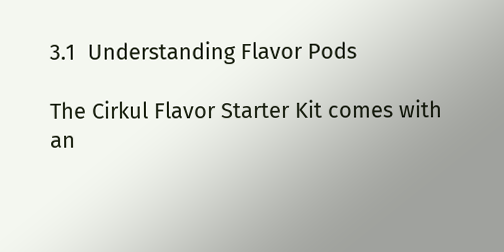3.1  Understanding Flavor Pods

The Cirkul Flavor Starter Kit comes with an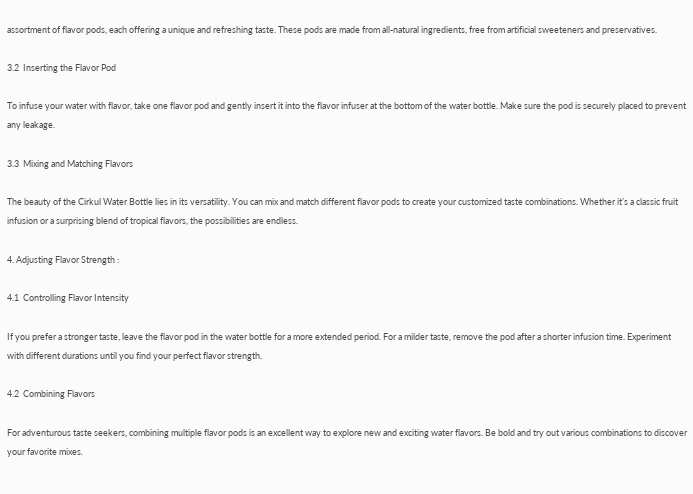assortment of flavor pods, each offering a unique and refreshing taste. These pods are made from all-natural ingredients, free from artificial sweeteners and preservatives.

3.2  Inserting the Flavor Pod

To infuse your water with flavor, take one flavor pod and gently insert it into the flavor infuser at the bottom of the water bottle. Make sure the pod is securely placed to prevent any leakage.

3.3  Mixing and Matching Flavors

The beauty of the Cirkul Water Bottle lies in its versatility. You can mix and match different flavor pods to create your customized taste combinations. Whether it’s a classic fruit infusion or a surprising blend of tropical flavors, the possibilities are endless.

4. Adjusting Flavor Strength :

4.1  Controlling Flavor Intensity

If you prefer a stronger taste, leave the flavor pod in the water bottle for a more extended period. For a milder taste, remove the pod after a shorter infusion time. Experiment with different durations until you find your perfect flavor strength.

4.2  Combining Flavors

For adventurous taste seekers, combining multiple flavor pods is an excellent way to explore new and exciting water flavors. Be bold and try out various combinations to discover your favorite mixes.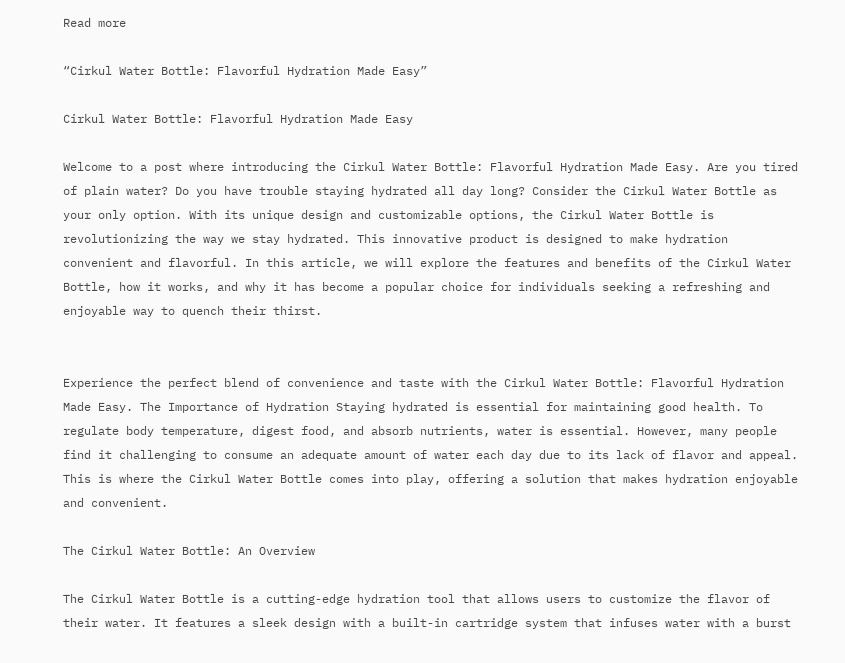Read more

“Cirkul Water Bottle: Flavorful Hydration Made Easy”

Cirkul Water Bottle: Flavorful Hydration Made Easy

Welcome to a post where introducing the Cirkul Water Bottle: Flavorful Hydration Made Easy. Are you tired of plain water? Do you have trouble staying hydrated all day long? Consider the Cirkul Water Bottle as your only option. With its unique design and customizable options, the Cirkul Water Bottle is revolutionizing the way we stay hydrated. This innovative product is designed to make hydration convenient and flavorful. In this article, we will explore the features and benefits of the Cirkul Water Bottle, how it works, and why it has become a popular choice for individuals seeking a refreshing and enjoyable way to quench their thirst.


Experience the perfect blend of convenience and taste with the Cirkul Water Bottle: Flavorful Hydration Made Easy. The Importance of Hydration Staying hydrated is essential for maintaining good health. To regulate body temperature, digest food, and absorb nutrients, water is essential. However, many people find it challenging to consume an adequate amount of water each day due to its lack of flavor and appeal. This is where the Cirkul Water Bottle comes into play, offering a solution that makes hydration enjoyable and convenient.

The Cirkul Water Bottle: An Overview

The Cirkul Water Bottle is a cutting-edge hydration tool that allows users to customize the flavor of their water. It features a sleek design with a built-in cartridge system that infuses water with a burst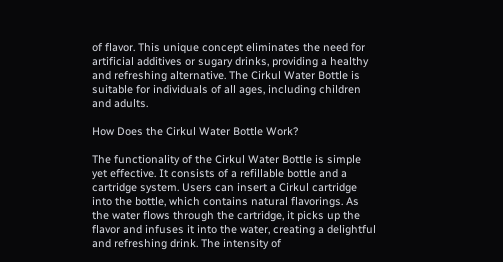of flavor. This unique concept eliminates the need for artificial additives or sugary drinks, providing a healthy and refreshing alternative. The Cirkul Water Bottle is suitable for individuals of all ages, including children and adults.

How Does the Cirkul Water Bottle Work?

The functionality of the Cirkul Water Bottle is simple yet effective. It consists of a refillable bottle and a cartridge system. Users can insert a Cirkul cartridge into the bottle, which contains natural flavorings. As the water flows through the cartridge, it picks up the flavor and infuses it into the water, creating a delightful and refreshing drink. The intensity of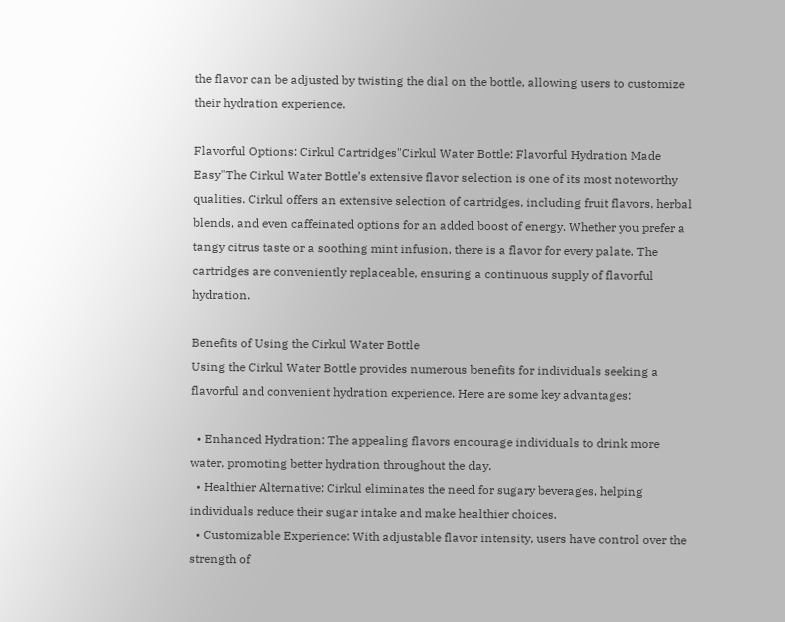the flavor can be adjusted by twisting the dial on the bottle, allowing users to customize their hydration experience.

Flavorful Options: Cirkul Cartridges"Cirkul Water Bottle: Flavorful Hydration Made Easy"The Cirkul Water Bottle’s extensive flavor selection is one of its most noteworthy qualities. Cirkul offers an extensive selection of cartridges, including fruit flavors, herbal blends, and even caffeinated options for an added boost of energy. Whether you prefer a tangy citrus taste or a soothing mint infusion, there is a flavor for every palate. The cartridges are conveniently replaceable, ensuring a continuous supply of flavorful hydration.

Benefits of Using the Cirkul Water Bottle                                                                                      Using the Cirkul Water Bottle provides numerous benefits for individuals seeking a flavorful and convenient hydration experience. Here are some key advantages:

  • Enhanced Hydration: The appealing flavors encourage individuals to drink more water, promoting better hydration throughout the day.
  • Healthier Alternative: Cirkul eliminates the need for sugary beverages, helping individuals reduce their sugar intake and make healthier choices.
  • Customizable Experience: With adjustable flavor intensity, users have control over the strength of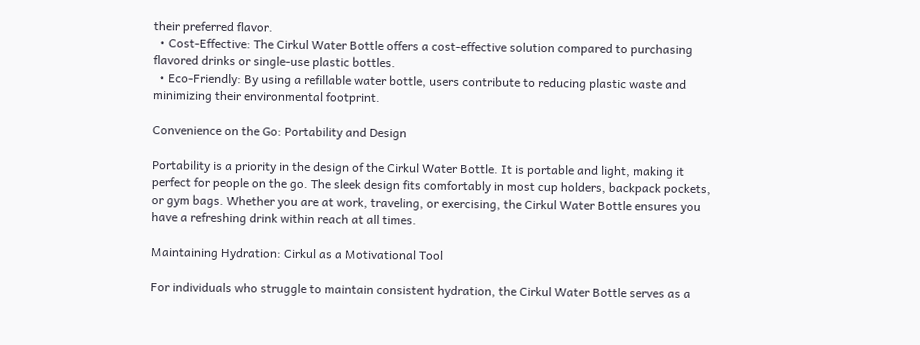their preferred flavor.
  • Cost-Effective: The Cirkul Water Bottle offers a cost-effective solution compared to purchasing flavored drinks or single-use plastic bottles.
  • Eco-Friendly: By using a refillable water bottle, users contribute to reducing plastic waste and minimizing their environmental footprint.

Convenience on the Go: Portability and Design

Portability is a priority in the design of the Cirkul Water Bottle. It is portable and light, making it perfect for people on the go. The sleek design fits comfortably in most cup holders, backpack pockets, or gym bags. Whether you are at work, traveling, or exercising, the Cirkul Water Bottle ensures you have a refreshing drink within reach at all times.

Maintaining Hydration: Cirkul as a Motivational Tool

For individuals who struggle to maintain consistent hydration, the Cirkul Water Bottle serves as a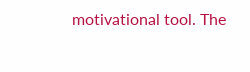motivational tool. The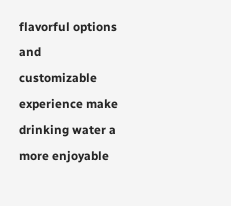flavorful options and customizable experience make drinking water a more enjoyable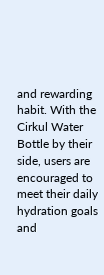and rewarding habit. With the Cirkul Water Bottle by their side, users are encouraged to meet their daily hydration goals and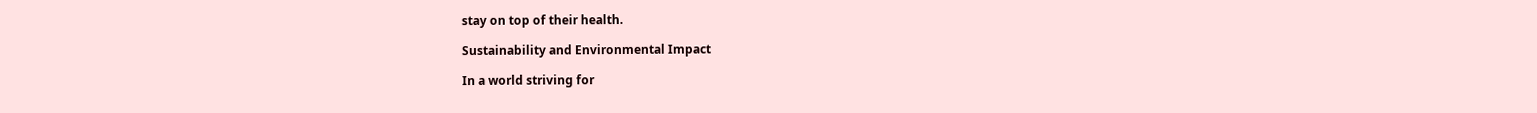stay on top of their health.

Sustainability and Environmental Impact

In a world striving for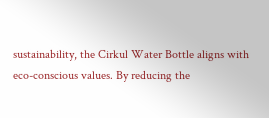sustainability, the Cirkul Water Bottle aligns with eco-conscious values. By reducing the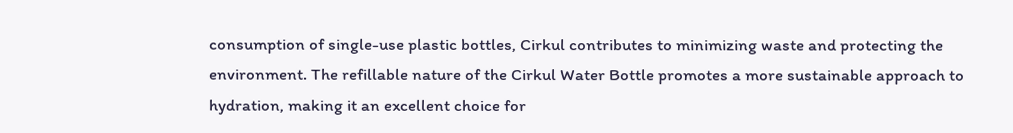consumption of single-use plastic bottles, Cirkul contributes to minimizing waste and protecting the environment. The refillable nature of the Cirkul Water Bottle promotes a more sustainable approach to hydration, making it an excellent choice for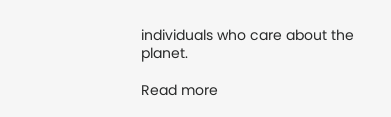individuals who care about the planet.

Read more